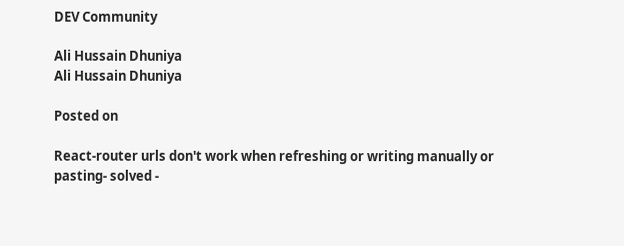DEV Community

Ali Hussain Dhuniya
Ali Hussain Dhuniya

Posted on

React-router urls don't work when refreshing or writing manually or pasting- solved -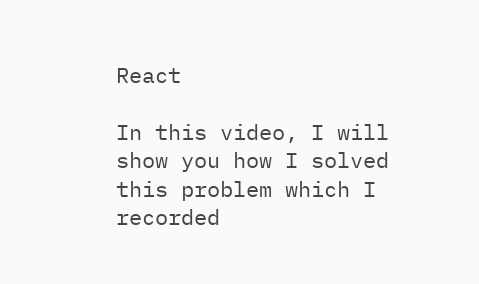React

In this video, I will show you how I solved this problem which I recorded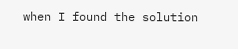when I found the solution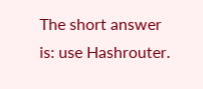The short answer is: use Hashrouter.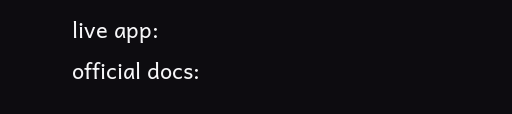live app:
official docs: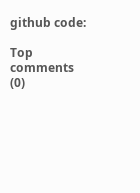github code:

Top comments (0)